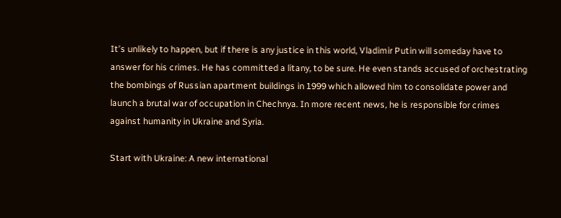It’s unlikely to happen, but if there is any justice in this world, Vladimir Putin will someday have to answer for his crimes. He has committed a litany, to be sure. He even stands accused of orchestrating the bombings of Russian apartment buildings in 1999 which allowed him to consolidate power and launch a brutal war of occupation in Chechnya. In more recent news, he is responsible for crimes against humanity in Ukraine and Syria.

Start with Ukraine: A new international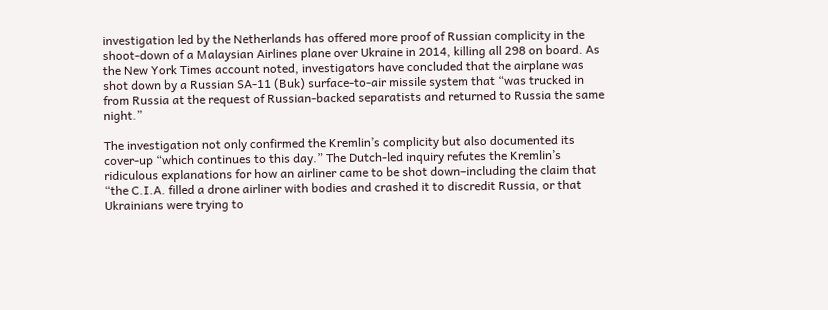investigation led by the Netherlands has offered more proof of Russian complicity in the shoot-down of a Malaysian Airlines plane over Ukraine in 2014, killing all 298 on board. As the New York Times account noted, investigators have concluded that the airplane was shot down by a Russian SA-11 (Buk) surface-to-air missile system that “was trucked in from Russia at the request of Russian-backed separatists and returned to Russia the same night.”

The investigation not only confirmed the Kremlin’s complicity but also documented its cover-up “which continues to this day.” The Dutch-led inquiry refutes the Kremlin’s ridiculous explanations for how an airliner came to be shot down–including the claim that  “the C.I.A. filled a drone airliner with bodies and crashed it to discredit Russia, or that Ukrainians were trying to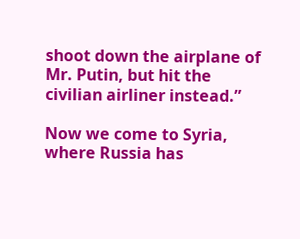shoot down the airplane of Mr. Putin, but hit the civilian airliner instead.”

Now we come to Syria, where Russia has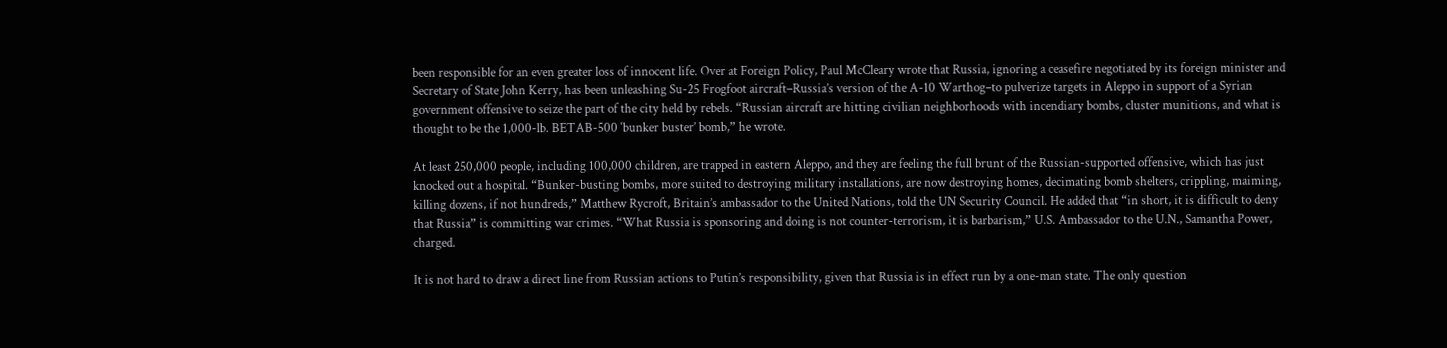been responsible for an even greater loss of innocent life. Over at Foreign Policy, Paul McCleary wrote that Russia, ignoring a ceasefire negotiated by its foreign minister and Secretary of State John Kerry, has been unleashing Su-25 Frogfoot aircraft–Russia’s version of the A-10 Warthog–to pulverize targets in Aleppo in support of a Syrian government offensive to seize the part of the city held by rebels. “Russian aircraft are hitting civilian neighborhoods with incendiary bombs, cluster munitions, and what is thought to be the 1,000-lb. BETAB-500 ‘bunker buster’ bomb,” he wrote.

At least 250,000 people, including 100,000 children, are trapped in eastern Aleppo, and they are feeling the full brunt of the Russian-supported offensive, which has just knocked out a hospital. “Bunker-busting bombs, more suited to destroying military installations, are now destroying homes, decimating bomb shelters, crippling, maiming, killing dozens, if not hundreds,” Matthew Rycroft, Britain’s ambassador to the United Nations, told the UN Security Council. He added that “in short, it is difficult to deny that Russia” is committing war crimes. “What Russia is sponsoring and doing is not counter-terrorism, it is barbarism,” U.S. Ambassador to the U.N., Samantha Power, charged.

It is not hard to draw a direct line from Russian actions to Putin’s responsibility, given that Russia is in effect run by a one-man state. The only question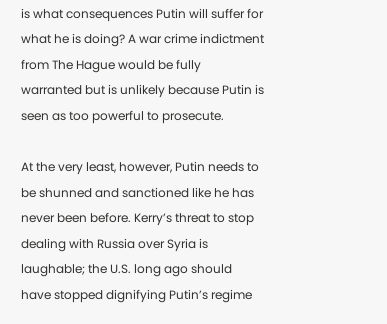is what consequences Putin will suffer for what he is doing? A war crime indictment from The Hague would be fully warranted but is unlikely because Putin is seen as too powerful to prosecute.

At the very least, however, Putin needs to be shunned and sanctioned like he has never been before. Kerry’s threat to stop dealing with Russia over Syria is laughable; the U.S. long ago should have stopped dignifying Putin’s regime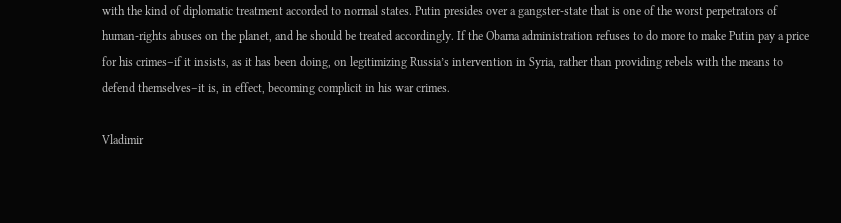with the kind of diplomatic treatment accorded to normal states. Putin presides over a gangster-state that is one of the worst perpetrators of human-rights abuses on the planet, and he should be treated accordingly. If the Obama administration refuses to do more to make Putin pay a price for his crimes–if it insists, as it has been doing, on legitimizing Russia’s intervention in Syria, rather than providing rebels with the means to defend themselves–it is, in effect, becoming complicit in his war crimes.

Vladimir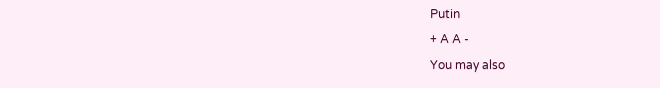Putin
+ A A -
You may also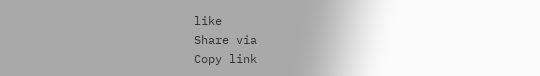like
Share via
Copy link